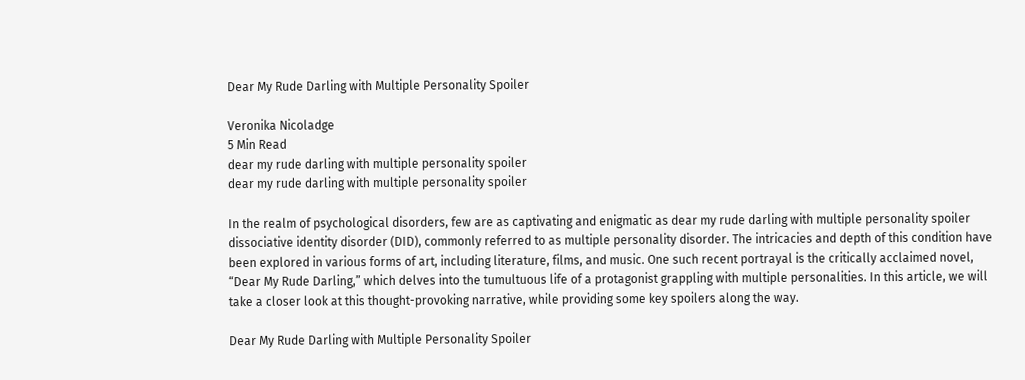Dear My Rude Darling with Multiple Personality Spoiler

Veronika Nicoladge
5 Min Read
dear my rude darling with multiple personality spoiler
dear my rude darling with multiple personality spoiler

In the realm of psychological disorders, few are as captivating and enigmatic as dear my rude darling with multiple personality spoiler dissociative identity disorder (DID), commonly referred to as multiple personality disorder. The intricacies and depth of this condition have been explored in various forms of art, including literature, films, and music. One such recent portrayal is the critically acclaimed novel, “Dear My Rude Darling,” which delves into the tumultuous life of a protagonist grappling with multiple personalities. In this article, we will take a closer look at this thought-provoking narrative, while providing some key spoilers along the way.

Dear My Rude Darling with Multiple Personality Spoiler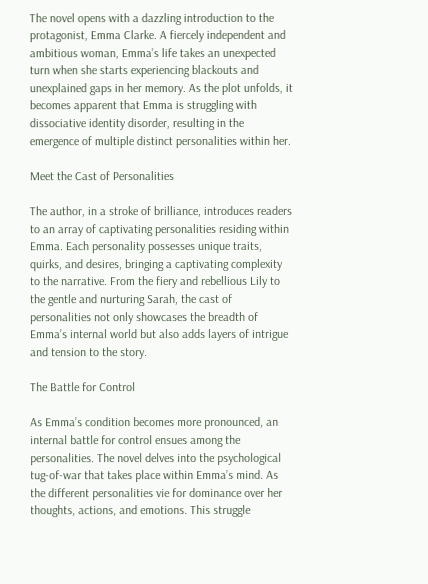The novel opens with a dazzling introduction to the protagonist, Emma Clarke. A fiercely independent and ambitious woman, Emma’s life takes an unexpected turn when she starts experiencing blackouts and unexplained gaps in her memory. As the plot unfolds, it becomes apparent that Emma is struggling with dissociative identity disorder, resulting in the emergence of multiple distinct personalities within her.

Meet the Cast of Personalities

The author, in a stroke of brilliance, introduces readers to an array of captivating personalities residing within Emma. Each personality possesses unique traits, quirks, and desires, bringing a captivating complexity to the narrative. From the fiery and rebellious Lily to the gentle and nurturing Sarah, the cast of personalities not only showcases the breadth of Emma’s internal world but also adds layers of intrigue and tension to the story.

The Battle for Control

As Emma’s condition becomes more pronounced, an internal battle for control ensues among the personalities. The novel delves into the psychological tug-of-war that takes place within Emma’s mind. As the different personalities vie for dominance over her thoughts, actions, and emotions. This struggle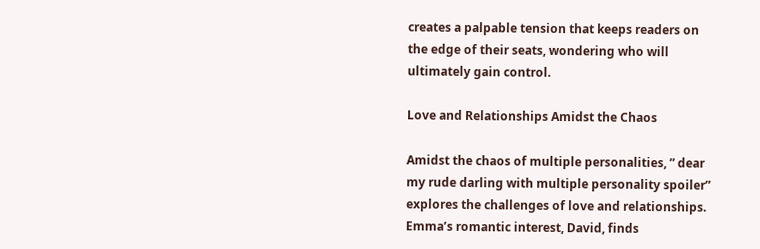creates a palpable tension that keeps readers on the edge of their seats, wondering who will ultimately gain control.

Love and Relationships Amidst the Chaos

Amidst the chaos of multiple personalities, ” dear my rude darling with multiple personality spoiler” explores the challenges of love and relationships. Emma’s romantic interest, David, finds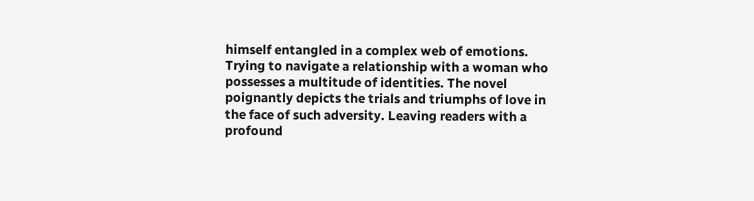himself entangled in a complex web of emotions. Trying to navigate a relationship with a woman who possesses a multitude of identities. The novel poignantly depicts the trials and triumphs of love in the face of such adversity. Leaving readers with a profound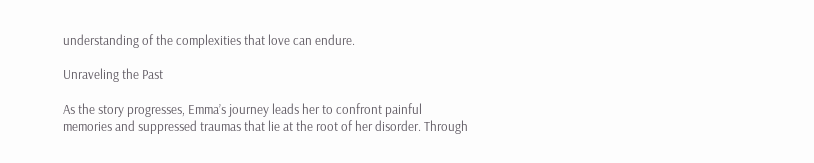understanding of the complexities that love can endure.

Unraveling the Past

As the story progresses, Emma’s journey leads her to confront painful memories and suppressed traumas that lie at the root of her disorder. Through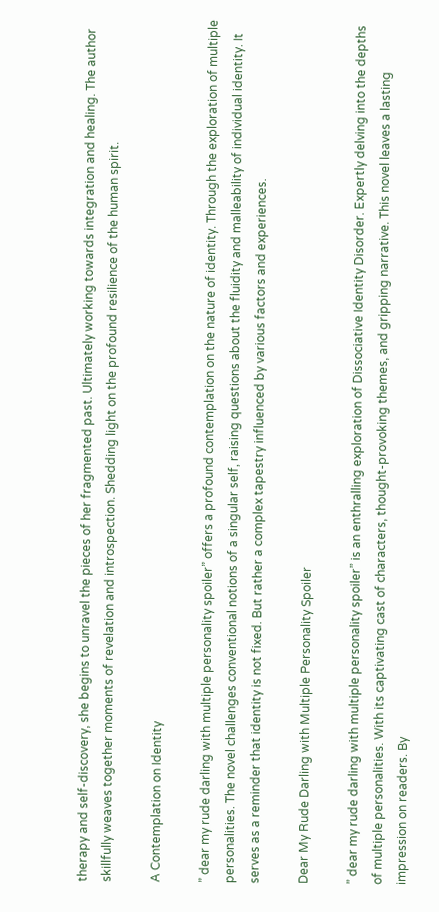therapy and self-discovery, she begins to unravel the pieces of her fragmented past. Ultimately working towards integration and healing. The author skillfully weaves together moments of revelation and introspection. Shedding light on the profound resilience of the human spirit.

A Contemplation on Identity

” dear my rude darling with multiple personality spoiler” offers a profound contemplation on the nature of identity. Through the exploration of multiple personalities. The novel challenges conventional notions of a singular self, raising questions about the fluidity and malleability of individual identity. It serves as a reminder that identity is not fixed. But rather a complex tapestry influenced by various factors and experiences.

Dear My Rude Darling with Multiple Personality Spoiler

” dear my rude darling with multiple personality spoiler” is an enthralling exploration of Dissociative Identity Disorder. Expertly delving into the depths of multiple personalities. With its captivating cast of characters, thought-provoking themes, and gripping narrative. This novel leaves a lasting impression on readers. By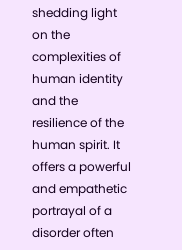shedding light on the complexities of human identity and the resilience of the human spirit. It offers a powerful and empathetic portrayal of a disorder often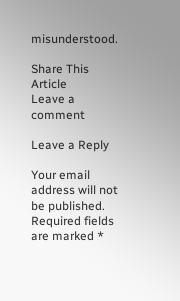misunderstood.

Share This Article
Leave a comment

Leave a Reply

Your email address will not be published. Required fields are marked *